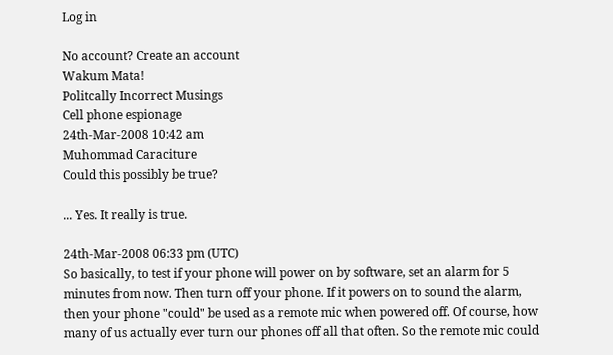Log in

No account? Create an account
Wakum Mata!
Politcally Incorrect Musings
Cell phone espionage
24th-Mar-2008 10:42 am
Muhommad Caraciture
Could this possibly be true?

... Yes. It really is true.

24th-Mar-2008 06:33 pm (UTC)
So basically, to test if your phone will power on by software, set an alarm for 5 minutes from now. Then turn off your phone. If it powers on to sound the alarm, then your phone "could" be used as a remote mic when powered off. Of course, how many of us actually ever turn our phones off all that often. So the remote mic could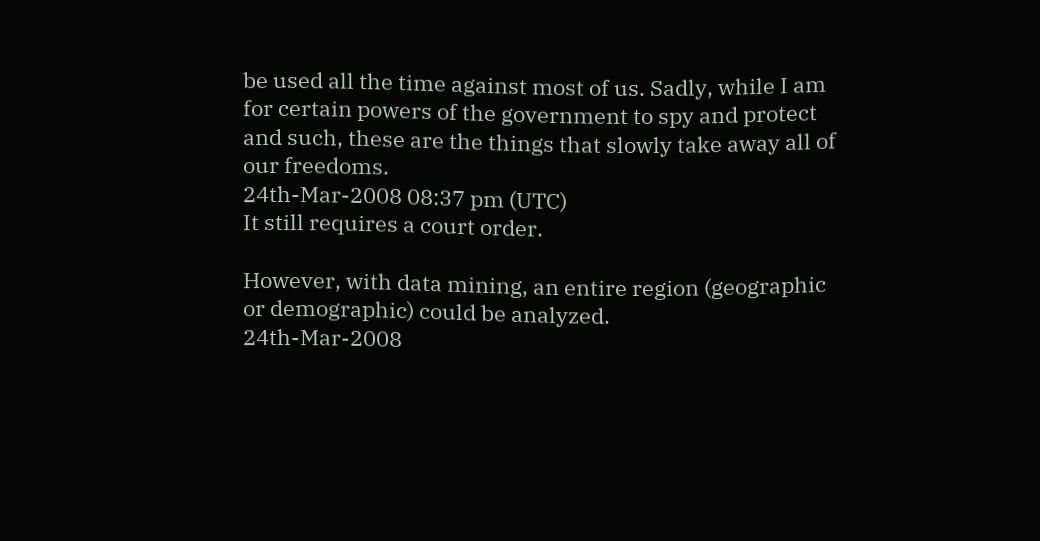be used all the time against most of us. Sadly, while I am for certain powers of the government to spy and protect and such, these are the things that slowly take away all of our freedoms.
24th-Mar-2008 08:37 pm (UTC)
It still requires a court order.

However, with data mining, an entire region (geographic or demographic) could be analyzed.
24th-Mar-2008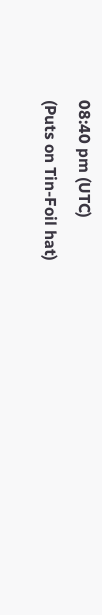08:40 pm (UTC)
(Puts on Tin-Foil hat)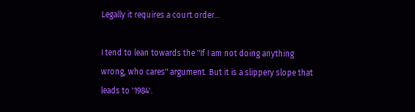Legally it requires a court order...

I tend to lean towards the "If I am not doing anything wrong, who cares" argument. But it is a slippery slope that leads to '1984'.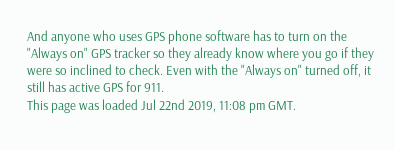And anyone who uses GPS phone software has to turn on the "Always on" GPS tracker so they already know where you go if they were so inclined to check. Even with the "Always on" turned off, it still has active GPS for 911.
This page was loaded Jul 22nd 2019, 11:08 pm GMT.